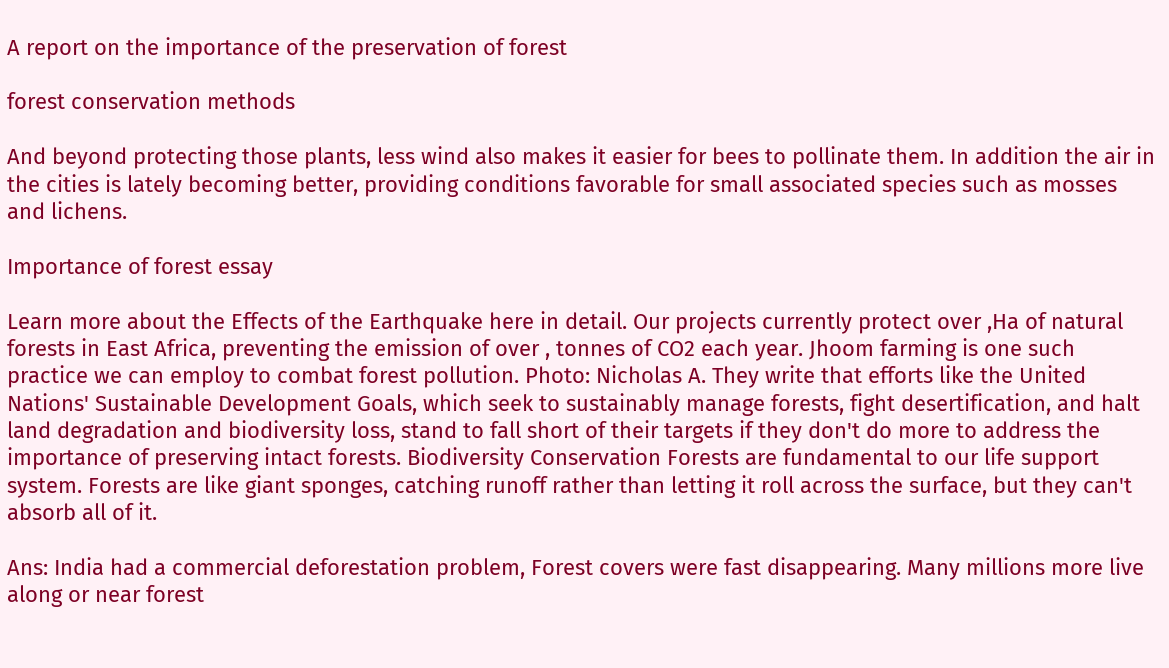A report on the importance of the preservation of forest

forest conservation methods

And beyond protecting those plants, less wind also makes it easier for bees to pollinate them. In addition the air in the cities is lately becoming better, providing conditions favorable for small associated species such as mosses and lichens.

Importance of forest essay

Learn more about the Effects of the Earthquake here in detail. Our projects currently protect over ,Ha of natural forests in East Africa, preventing the emission of over , tonnes of CO2 each year. Jhoom farming is one such practice we can employ to combat forest pollution. Photo: Nicholas A. They write that efforts like the United Nations' Sustainable Development Goals, which seek to sustainably manage forests, fight desertification, and halt land degradation and biodiversity loss, stand to fall short of their targets if they don't do more to address the importance of preserving intact forests. Biodiversity Conservation Forests are fundamental to our life support system. Forests are like giant sponges, catching runoff rather than letting it roll across the surface, but they can't absorb all of it.

Ans: India had a commercial deforestation problem, Forest covers were fast disappearing. Many millions more live along or near forest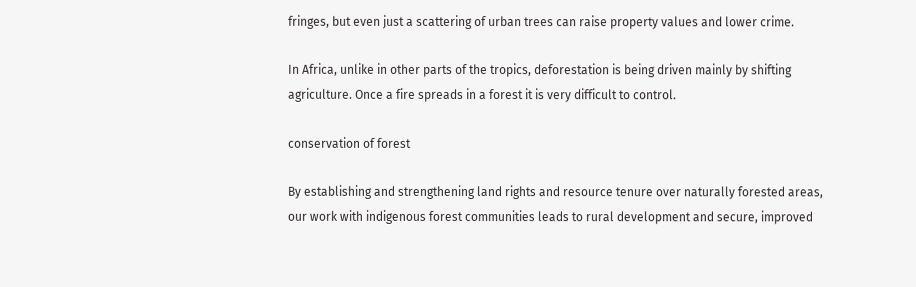fringes, but even just a scattering of urban trees can raise property values and lower crime.

In Africa, unlike in other parts of the tropics, deforestation is being driven mainly by shifting agriculture. Once a fire spreads in a forest it is very difficult to control.

conservation of forest

By establishing and strengthening land rights and resource tenure over naturally forested areas, our work with indigenous forest communities leads to rural development and secure, improved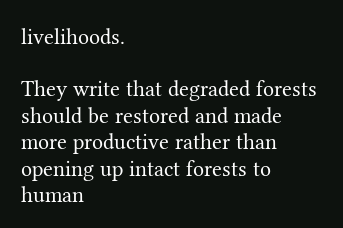livelihoods.

They write that degraded forests should be restored and made more productive rather than opening up intact forests to human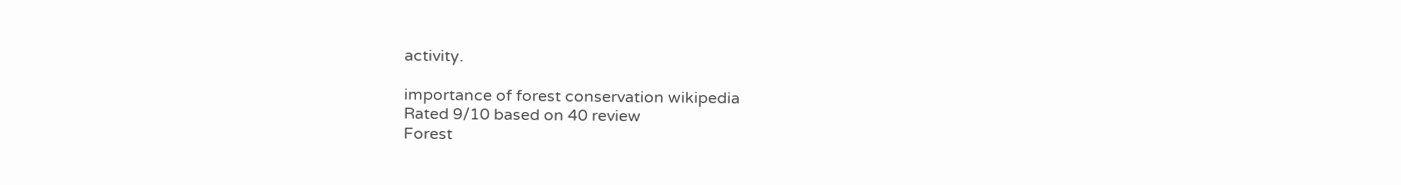activity.

importance of forest conservation wikipedia
Rated 9/10 based on 40 review
Forest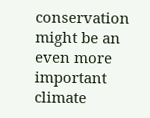conservation might be an even more important climate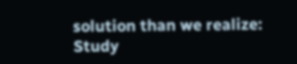solution than we realize: Study